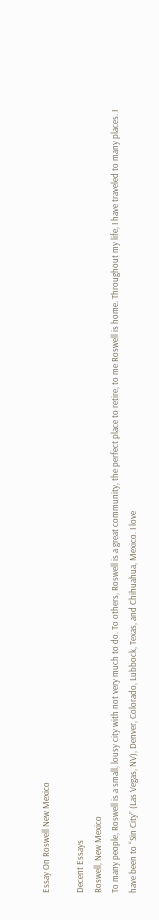Essay On Roswell New Mexico

Decent Essays
Roswell, New Mexico
To many people, Roswell is a small, lousy city with not very much to do. To others, Roswell is a great community, the perfect place to retire, to me Roswell is home. Throughout my life, I have traveled to many places. I have been to “Sin City” (Las Vegas, NV), Denver, Colorado, Lubbock, Texas, and Chihuahua, Mexico. I love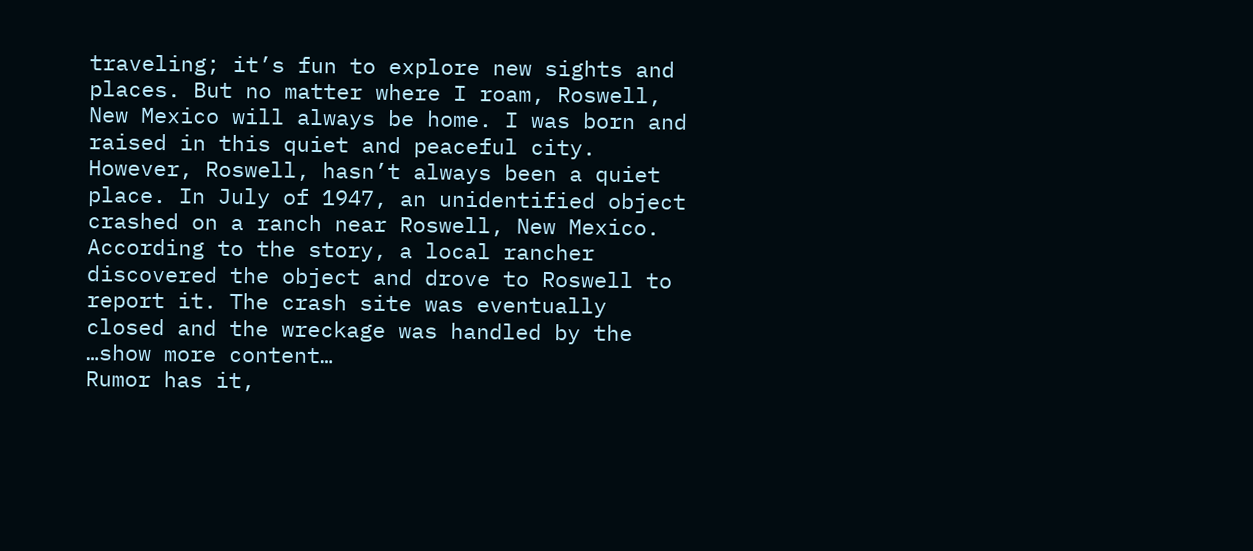traveling; it’s fun to explore new sights and places. But no matter where I roam, Roswell, New Mexico will always be home. I was born and raised in this quiet and peaceful city. However, Roswell, hasn’t always been a quiet place. In July of 1947, an unidentified object crashed on a ranch near Roswell, New Mexico. According to the story, a local rancher discovered the object and drove to Roswell to report it. The crash site was eventually closed and the wreckage was handled by the
…show more content…
Rumor has it,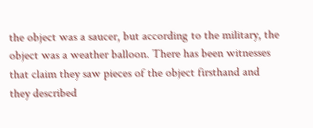the object was a saucer, but according to the military, the object was a weather balloon. There has been witnesses that claim they saw pieces of the object firsthand and they described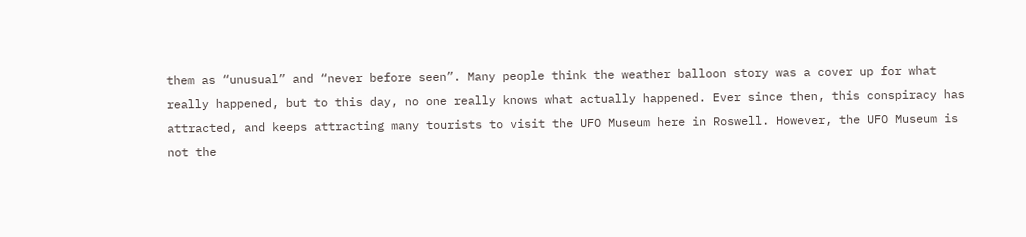them as “unusual” and “never before seen”. Many people think the weather balloon story was a cover up for what really happened, but to this day, no one really knows what actually happened. Ever since then, this conspiracy has attracted, and keeps attracting many tourists to visit the UFO Museum here in Roswell. However, the UFO Museum is not the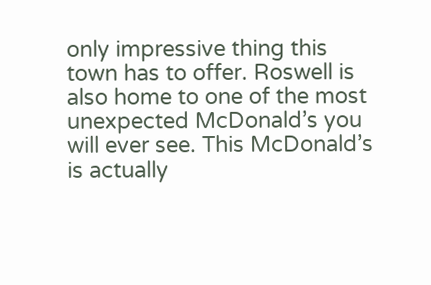only impressive thing this town has to offer. Roswell is also home to one of the most unexpected McDonald’s you will ever see. This McDonald’s is actually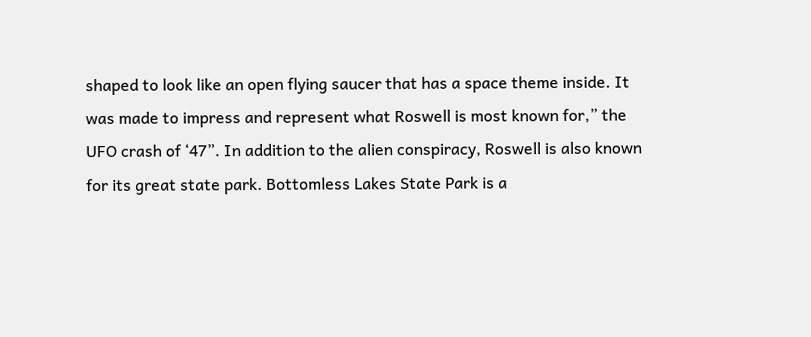shaped to look like an open flying saucer that has a space theme inside. It was made to impress and represent what Roswell is most known for,” the UFO crash of ‘47”. In addition to the alien conspiracy, Roswell is also known for its great state park. Bottomless Lakes State Park is a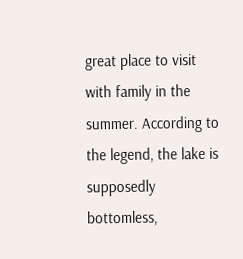great place to visit with family in the summer. According to the legend, the lake is supposedly bottomless,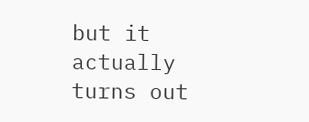but it actually turns out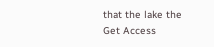that the lake the
Get Access